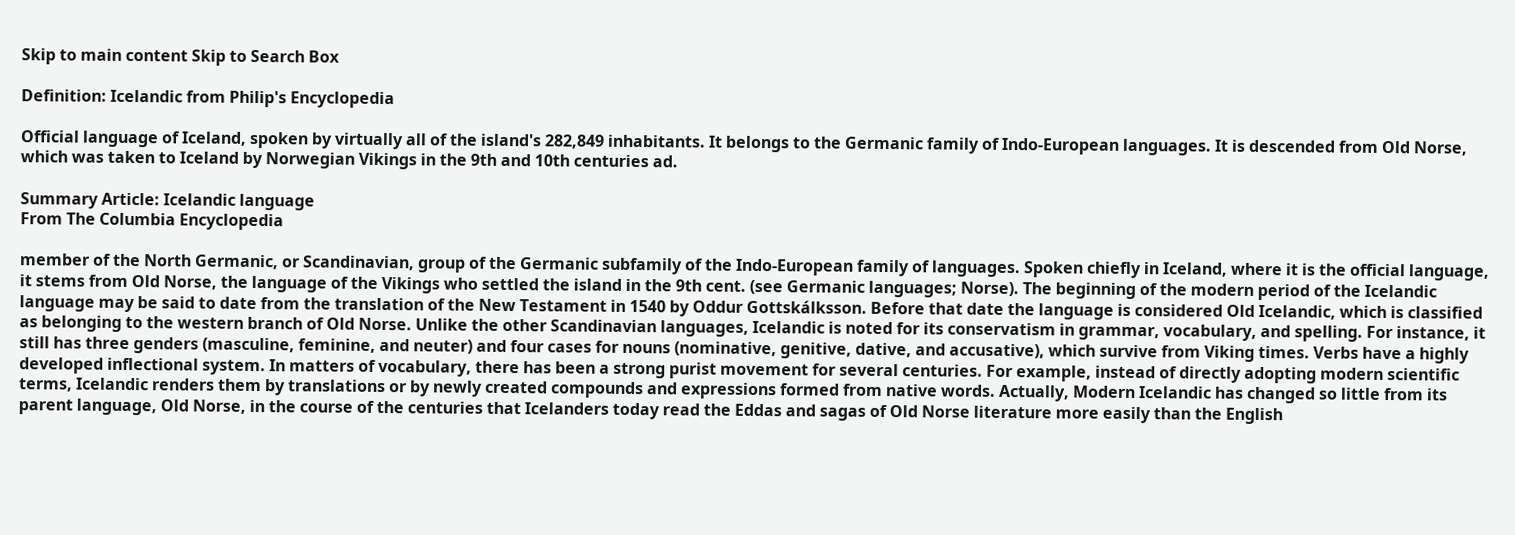Skip to main content Skip to Search Box

Definition: Icelandic from Philip's Encyclopedia

Official language of Iceland, spoken by virtually all of the island's 282,849 inhabitants. It belongs to the Germanic family of Indo-European languages. It is descended from Old Norse, which was taken to Iceland by Norwegian Vikings in the 9th and 10th centuries ad.

Summary Article: Icelandic language
From The Columbia Encyclopedia

member of the North Germanic, or Scandinavian, group of the Germanic subfamily of the Indo-European family of languages. Spoken chiefly in Iceland, where it is the official language, it stems from Old Norse, the language of the Vikings who settled the island in the 9th cent. (see Germanic languages; Norse). The beginning of the modern period of the Icelandic language may be said to date from the translation of the New Testament in 1540 by Oddur Gottskálksson. Before that date the language is considered Old Icelandic, which is classified as belonging to the western branch of Old Norse. Unlike the other Scandinavian languages, Icelandic is noted for its conservatism in grammar, vocabulary, and spelling. For instance, it still has three genders (masculine, feminine, and neuter) and four cases for nouns (nominative, genitive, dative, and accusative), which survive from Viking times. Verbs have a highly developed inflectional system. In matters of vocabulary, there has been a strong purist movement for several centuries. For example, instead of directly adopting modern scientific terms, Icelandic renders them by translations or by newly created compounds and expressions formed from native words. Actually, Modern Icelandic has changed so little from its parent language, Old Norse, in the course of the centuries that Icelanders today read the Eddas and sagas of Old Norse literature more easily than the English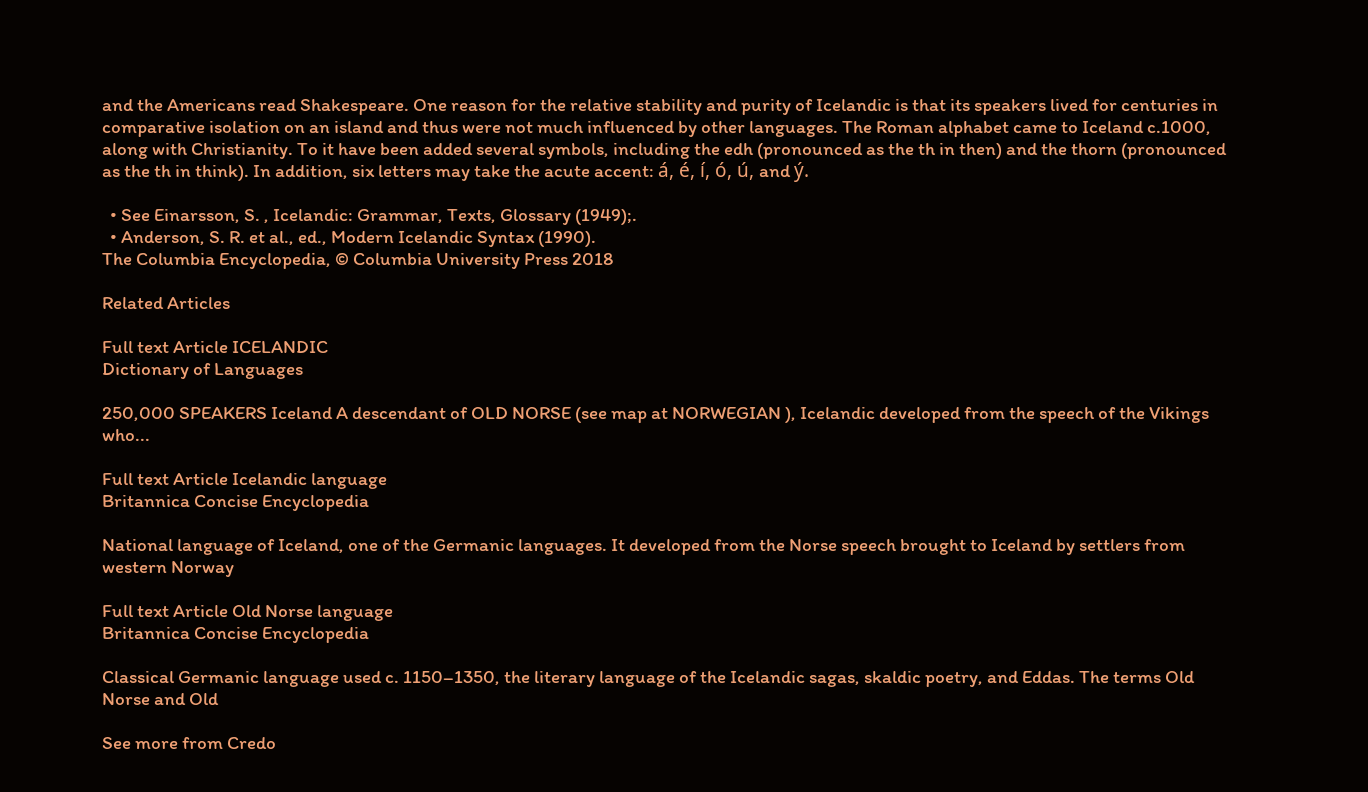and the Americans read Shakespeare. One reason for the relative stability and purity of Icelandic is that its speakers lived for centuries in comparative isolation on an island and thus were not much influenced by other languages. The Roman alphabet came to Iceland c.1000, along with Christianity. To it have been added several symbols, including the edh (pronounced as the th in then) and the thorn (pronounced as the th in think). In addition, six letters may take the acute accent: á, é, í, ó, ú, and ý.

  • See Einarsson, S. , Icelandic: Grammar, Texts, Glossary (1949);.
  • Anderson, S. R. et al., ed., Modern Icelandic Syntax (1990).
The Columbia Encyclopedia, © Columbia University Press 2018

Related Articles

Full text Article ICELANDIC
Dictionary of Languages

250,000 SPEAKERS Iceland A descendant of OLD NORSE (see map at NORWEGIAN ), Icelandic developed from the speech of the Vikings who...

Full text Article Icelandic language
Britannica Concise Encyclopedia

National language of Iceland, one of the Germanic languages. It developed from the Norse speech brought to Iceland by settlers from western Norway

Full text Article Old Norse language
Britannica Concise Encyclopedia

Classical Germanic language used c. 1150–1350, the literary language of the Icelandic sagas, skaldic poetry, and Eddas. The terms Old Norse and Old

See more from Credo